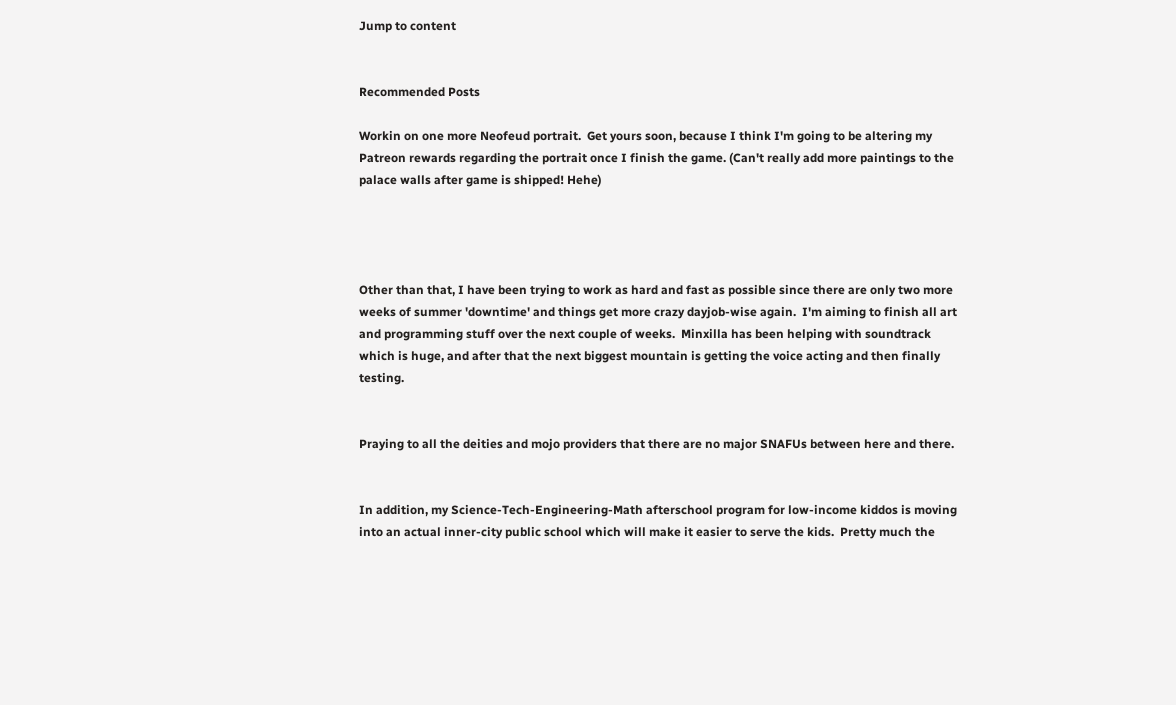Jump to content


Recommended Posts

Workin on one more Neofeud portrait.  Get yours soon, because I think I'm going to be altering my Patreon rewards regarding the portrait once I finish the game. (Can't really add more paintings to the palace walls after game is shipped! Hehe)




Other than that, I have been trying to work as hard and fast as possible since there are only two more weeks of summer 'downtime' and things get more crazy dayjob-wise again.  I'm aiming to finish all art and programming stuff over the next couple of weeks.  Minxilla has been helping with soundtrack which is huge, and after that the next biggest mountain is getting the voice acting and then finally testing.


Praying to all the deities and mojo providers that there are no major SNAFUs between here and there.


In addition, my Science-Tech-Engineering-Math afterschool program for low-income kiddos is moving into an actual inner-city public school which will make it easier to serve the kids.  Pretty much the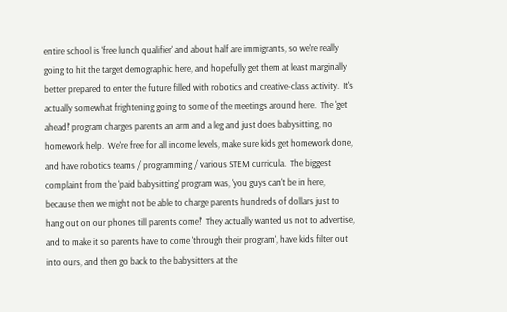entire school is 'free lunch qualifier' and about half are immigrants, so we're really going to hit the target demographic here, and hopefully get them at least marginally better prepared to enter the future filled with robotics and creative-class activity.  It's actually somewhat frightening going to some of the meetings around here.  The 'get ahead!' program charges parents an arm and a leg and just does babysitting, no homework help.  We're free for all income levels, make sure kids get homework done, and have robotics teams / programming / various STEM curricula.  The biggest complaint from the 'paid babysitting' program was, 'you guys can't be in here, because then we might not be able to charge parents hundreds of dollars just to hang out on our phones till parents come!'  They actually wanted us not to advertise, and to make it so parents have to come 'through their program', have kids filter out into ours, and then go back to the babysitters at the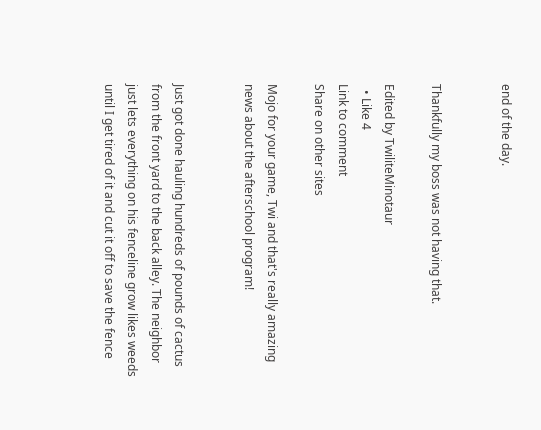end of the day.


Thankfully my boss was not having that.

Edited by TwiliteMinotaur
  • Like 4
Link to comment
Share on other sites

Mojo for your game, Twi and that's really amazing news about the afterschool program!


Just got done hauling hundreds of pounds of cactus from the front yard to the back alley. The neighbor just lets everything on his fenceline grow likes weeds until I get tired of it and cut it off to save the fence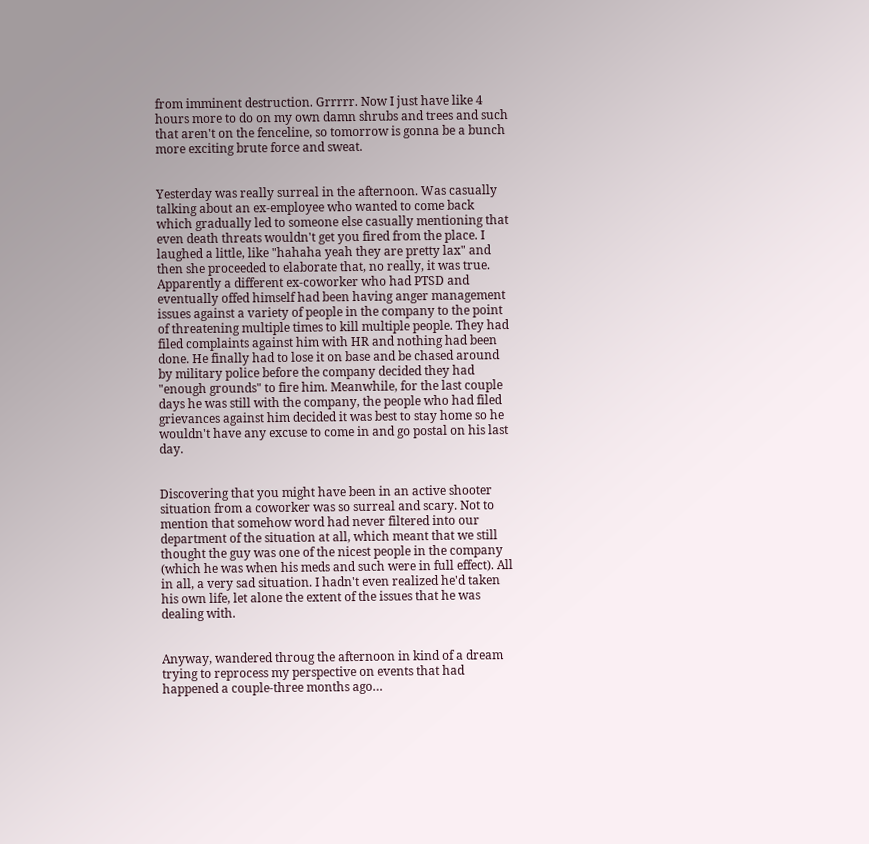from imminent destruction. Grrrrr. Now I just have like 4 hours more to do on my own damn shrubs and trees and such that aren't on the fenceline, so tomorrow is gonna be a bunch more exciting brute force and sweat.


Yesterday was really surreal in the afternoon. Was casually talking about an ex-employee who wanted to come back which gradually led to someone else casually mentioning that even death threats wouldn't get you fired from the place. I laughed a little, like "hahaha yeah they are pretty lax" and then she proceeded to elaborate that, no really, it was true. Apparently a different ex-coworker who had PTSD and eventually offed himself had been having anger management issues against a variety of people in the company to the point of threatening multiple times to kill multiple people. They had filed complaints against him with HR and nothing had been done. He finally had to lose it on base and be chased around by military police before the company decided they had "enough grounds" to fire him. Meanwhile, for the last couple days he was still with the company, the people who had filed grievances against him decided it was best to stay home so he wouldn't have any excuse to come in and go postal on his last day.


Discovering that you might have been in an active shooter situation from a coworker was so surreal and scary. Not to mention that somehow word had never filtered into our department of the situation at all, which meant that we still thought the guy was one of the nicest people in the company (which he was when his meds and such were in full effect). All in all, a very sad situation. I hadn't even realized he'd taken his own life, let alone the extent of the issues that he was dealing with.


Anyway, wandered throug the afternoon in kind of a dream trying to reprocess my perspective on events that had happened a couple-three months ago…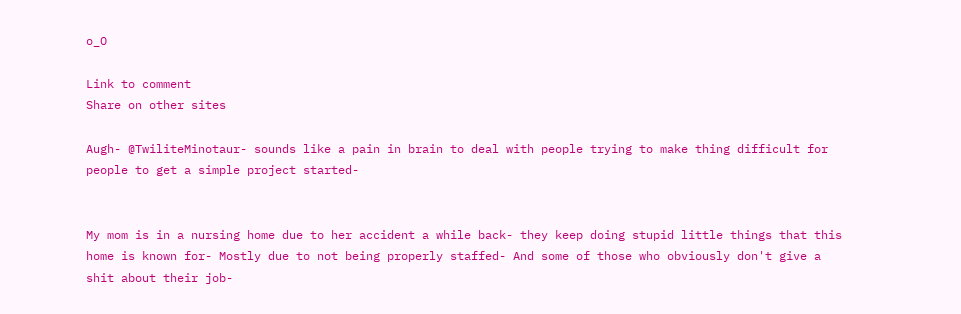o_O

Link to comment
Share on other sites

Augh- @TwiliteMinotaur- sounds like a pain in brain to deal with people trying to make thing difficult for people to get a simple project started-


My mom is in a nursing home due to her accident a while back- they keep doing stupid little things that this home is known for- Mostly due to not being properly staffed- And some of those who obviously don't give a shit about their job-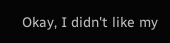Okay, I didn't like my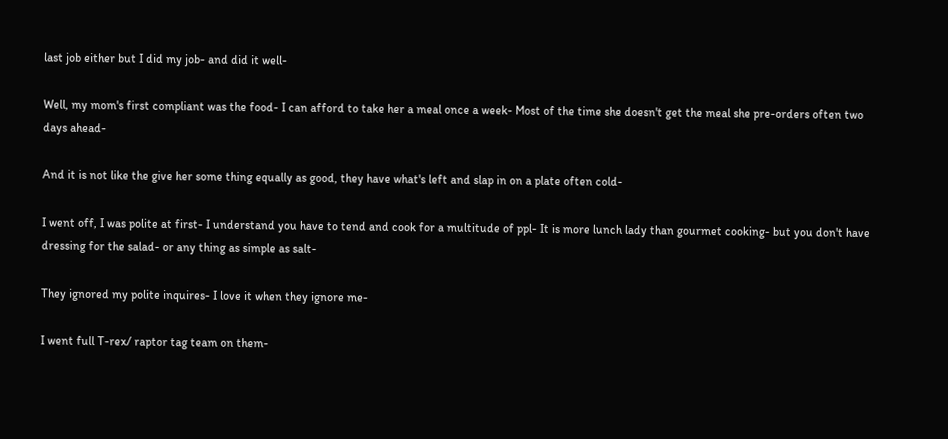last job either but I did my job- and did it well-

Well, my mom's first compliant was the food- I can afford to take her a meal once a week- Most of the time she doesn't get the meal she pre-orders often two days ahead-

And it is not like the give her some thing equally as good, they have what's left and slap in on a plate often cold-

I went off, I was polite at first- I understand you have to tend and cook for a multitude of ppl- It is more lunch lady than gourmet cooking- but you don't have dressing for the salad- or any thing as simple as salt-

They ignored my polite inquires- I love it when they ignore me-

I went full T-rex/ raptor tag team on them-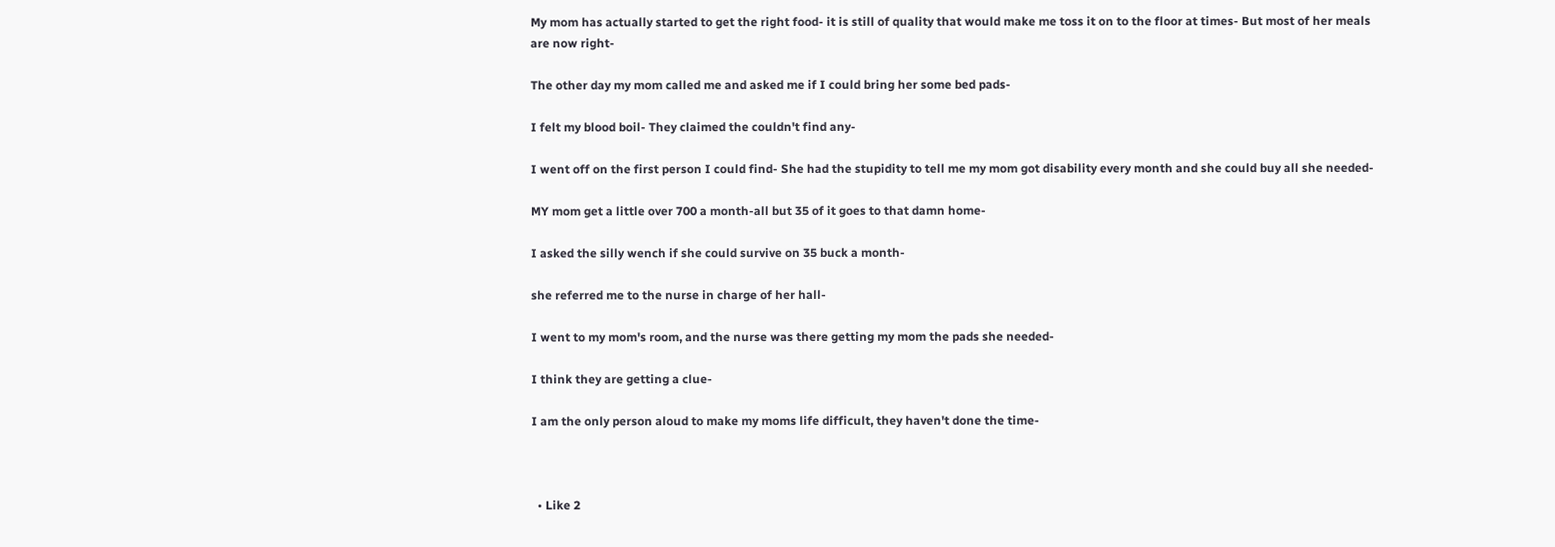My mom has actually started to get the right food- it is still of quality that would make me toss it on to the floor at times- But most of her meals are now right-

The other day my mom called me and asked me if I could bring her some bed pads-

I felt my blood boil- They claimed the couldn't find any-

I went off on the first person I could find- She had the stupidity to tell me my mom got disability every month and she could buy all she needed-

MY mom get a little over 700 a month-all but 35 of it goes to that damn home-

I asked the silly wench if she could survive on 35 buck a month-

she referred me to the nurse in charge of her hall-

I went to my mom's room, and the nurse was there getting my mom the pads she needed-

I think they are getting a clue-

I am the only person aloud to make my moms life difficult, they haven't done the time-



  • Like 2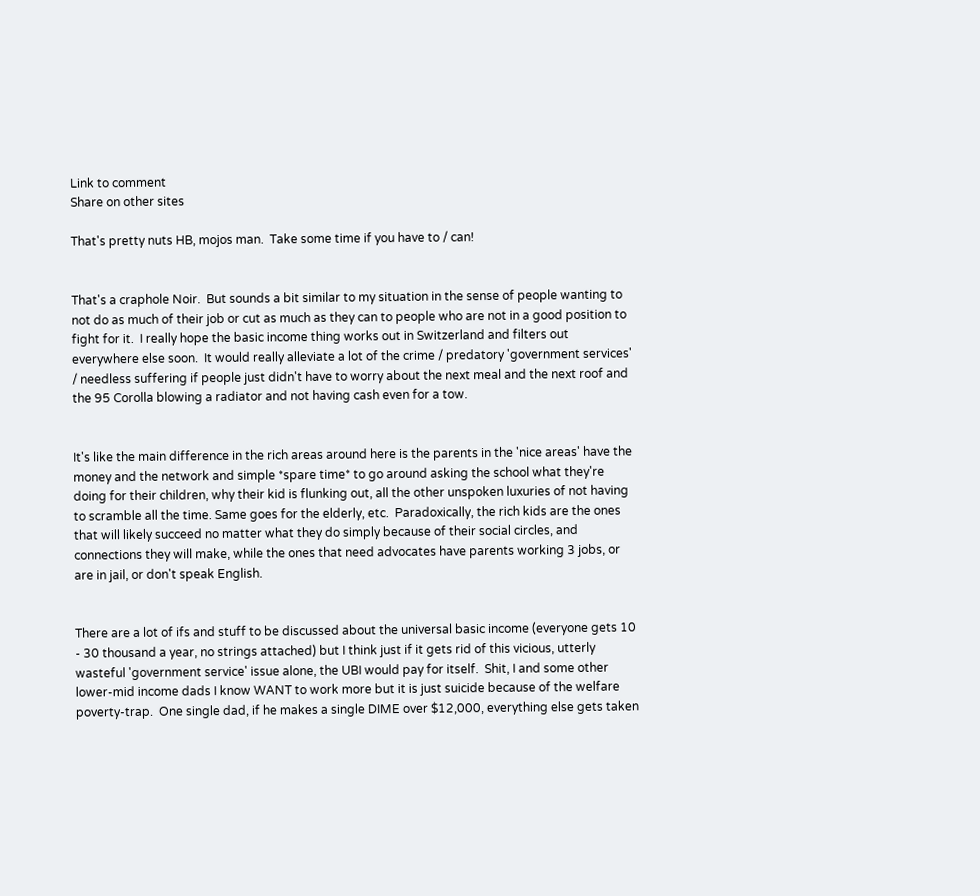Link to comment
Share on other sites

That's pretty nuts HB, mojos man.  Take some time if you have to / can!


That's a craphole Noir.  But sounds a bit similar to my situation in the sense of people wanting to not do as much of their job or cut as much as they can to people who are not in a good position to fight for it.  I really hope the basic income thing works out in Switzerland and filters out everywhere else soon.  It would really alleviate a lot of the crime / predatory 'government services' / needless suffering if people just didn't have to worry about the next meal and the next roof and the 95 Corolla blowing a radiator and not having cash even for a tow.


It's like the main difference in the rich areas around here is the parents in the 'nice areas' have the money and the network and simple *spare time* to go around asking the school what they're doing for their children, why their kid is flunking out, all the other unspoken luxuries of not having to scramble all the time. Same goes for the elderly, etc.  Paradoxically, the rich kids are the ones that will likely succeed no matter what they do simply because of their social circles, and connections they will make, while the ones that need advocates have parents working 3 jobs, or are in jail, or don't speak English.


There are a lot of ifs and stuff to be discussed about the universal basic income (everyone gets 10 - 30 thousand a year, no strings attached) but I think just if it gets rid of this vicious, utterly wasteful 'government service' issue alone, the UBI would pay for itself.  Shit, I and some other lower-mid income dads I know WANT to work more but it is just suicide because of the welfare poverty-trap.  One single dad, if he makes a single DIME over $12,000, everything else gets taken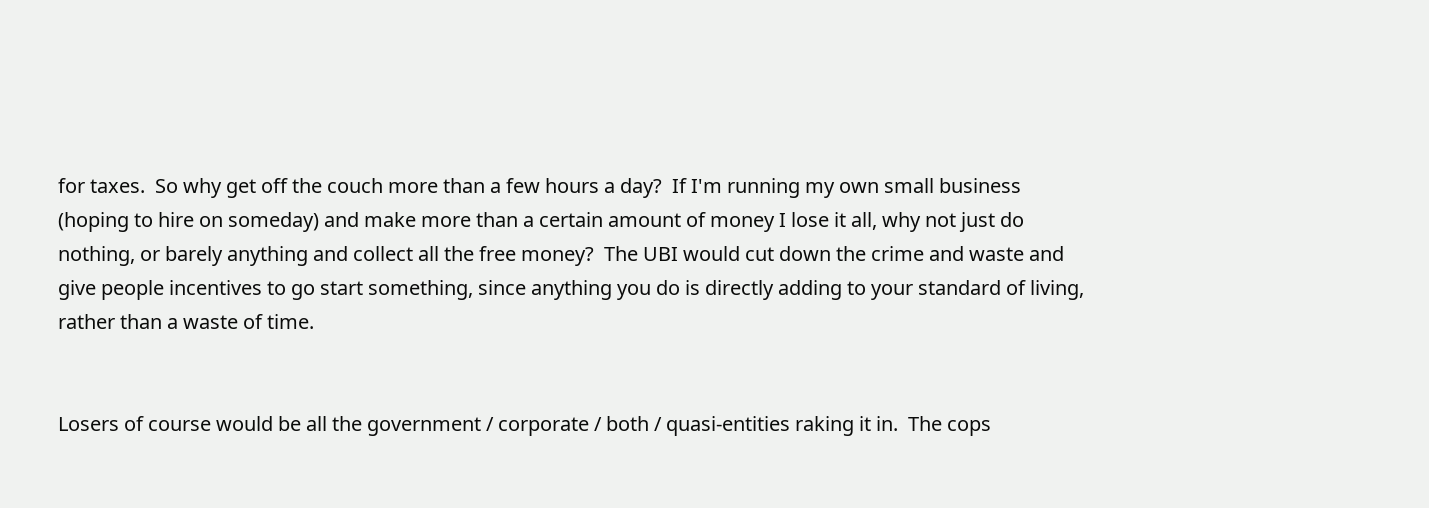for taxes.  So why get off the couch more than a few hours a day?  If I'm running my own small business (hoping to hire on someday) and make more than a certain amount of money I lose it all, why not just do nothing, or barely anything and collect all the free money?  The UBI would cut down the crime and waste and give people incentives to go start something, since anything you do is directly adding to your standard of living, rather than a waste of time.


Losers of course would be all the government / corporate / both / quasi-entities raking it in.  The cops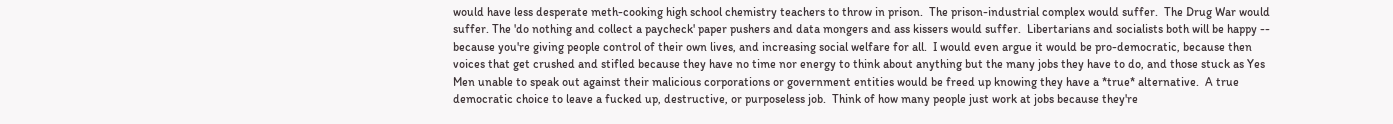would have less desperate meth-cooking high school chemistry teachers to throw in prison.  The prison-industrial complex would suffer.  The Drug War would suffer. The 'do nothing and collect a paycheck' paper pushers and data mongers and ass kissers would suffer.  Libertarians and socialists both will be happy -- because you're giving people control of their own lives, and increasing social welfare for all.  I would even argue it would be pro-democratic, because then voices that get crushed and stifled because they have no time nor energy to think about anything but the many jobs they have to do, and those stuck as Yes Men unable to speak out against their malicious corporations or government entities would be freed up knowing they have a *true* alternative.  A true democratic choice to leave a fucked up, destructive, or purposeless job.  Think of how many people just work at jobs because they're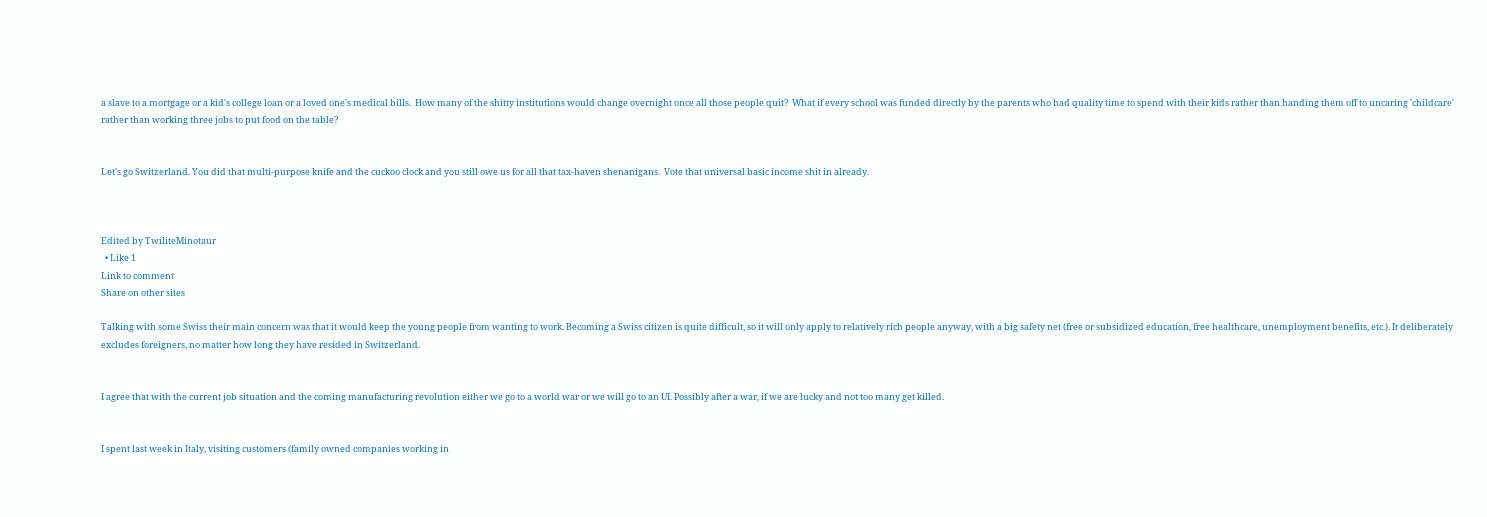a slave to a mortgage or a kid's college loan or a loved one's medical bills.  How many of the shitty institutions would change overnight once all those people quit?  What if every school was funded directly by the parents who had quality time to spend with their kids rather than handing them off to uncaring 'childcare' rather than working three jobs to put food on the table?


Let's go Switzerland. You did that multi-purpose knife and the cuckoo clock and you still owe us for all that tax-haven shenanigans.  Vote that universal basic income shit in already.



Edited by TwiliteMinotaur
  • Like 1
Link to comment
Share on other sites

Talking with some Swiss their main concern was that it would keep the young people from wanting to work. Becoming a Swiss citizen is quite difficult, so it will only apply to relatively rich people anyway, with a big safety net (free or subsidized education, free healthcare, unemployment benefits, etc.). It deliberately excludes foreigners, no matter how long they have resided in Switzerland.


I agree that with the current job situation and the coming manufacturing revolution either we go to a world war or we will go to an UI. Possibly after a war, if we are lucky and not too many get killed.


I spent last week in Italy, visiting customers (family owned companies working in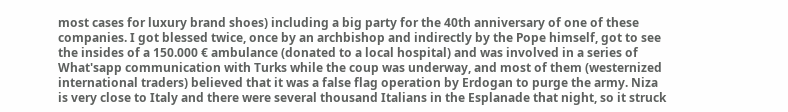most cases for luxury brand shoes) including a big party for the 40th anniversary of one of these companies. I got blessed twice, once by an archbishop and indirectly by the Pope himself, got to see the insides of a 150.000 € ambulance (donated to a local hospital) and was involved in a series of What'sapp communication with Turks while the coup was underway, and most of them (westernized international traders) believed that it was a false flag operation by Erdogan to purge the army. Niza is very close to Italy and there were several thousand Italians in the Esplanade that night, so it struck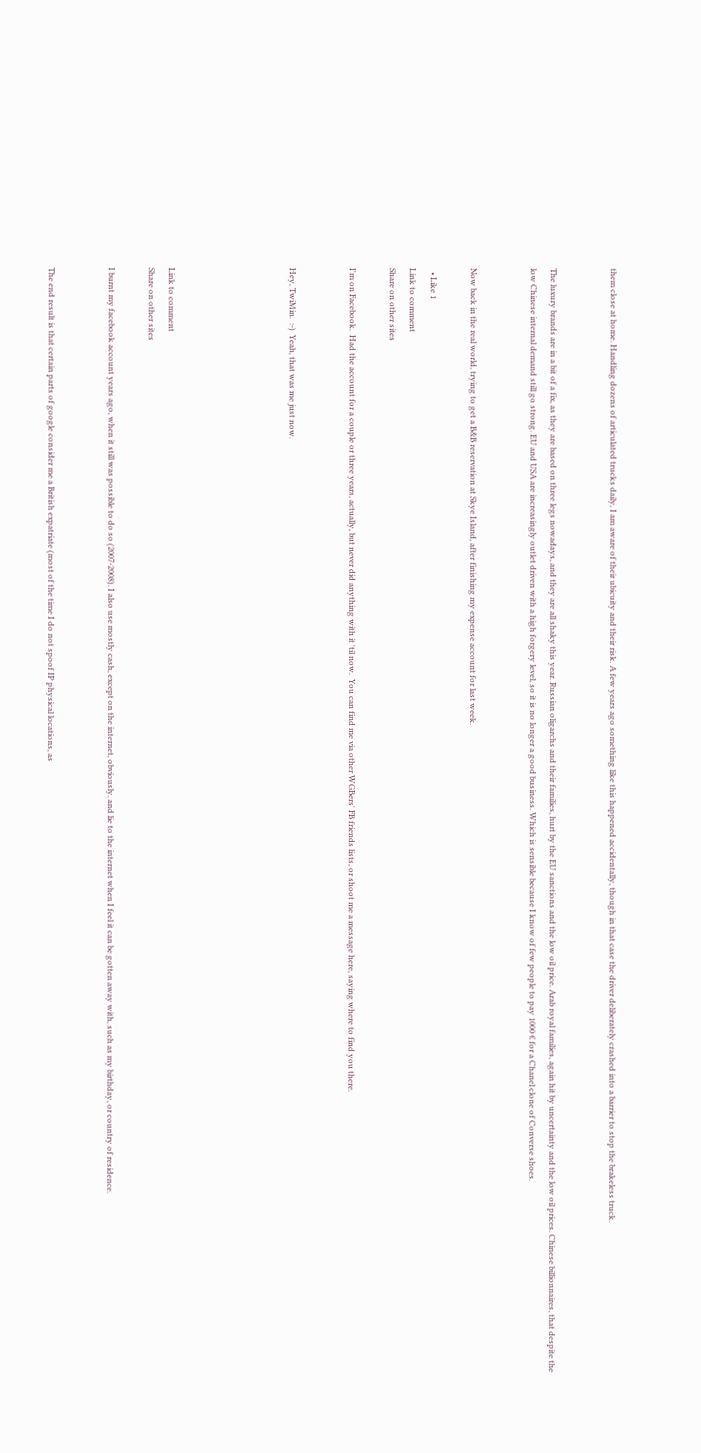them close at home. Handling dozens of articulated trucks daily, I am aware of their ubicuity and their risk. A few years ago something like this happened accidentally, though in that case the driver deliberately crashed into a barrier to stop the brakeless truck.


The luxury brands are in a bit of a fix, as they are based on three legs nowadays, and they are all shaky this year. Russian oligarchs and their families, hurt by the EU sanctions and the low oil price. Arab royal families, again hit by uncertainty and the low oil prices. Chinese billionnaires, that despite the low Chinese internal demand still go strong. EU and USA are increasingly outlet driven with a high forgery level, so it is no longer a good business. Which is sensible because I know of few people to pay 1000 € for a Chanel clone of Converse shoes.


Now back in the real world, trying to get a B&B reservation at Skye Island, after finishing my expense account for last week.

  • Like 1
Link to comment
Share on other sites

I'm on Facebook.  Had the account for a couple or three years, actually, but never did anything with it 'til now.  You can find me via other WGBers' FB friends lists, or shoot me a message here, saying where to find you there.


Hey, TwiMin.  :-)  Yeah, that was me just now.





Link to comment
Share on other sites

I burnt my facebook account years ago, when it still was possible to do so (2007-2008). I also use mostly cash, except on the internet, obviously. and lie to the internet when I feel it can be gotten away with, such as my birthday, or country of residence.


The end result is that certain parts of google consider me a British expatriate (most of the time I do not spoof IP physical locations, as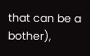that can be a bother),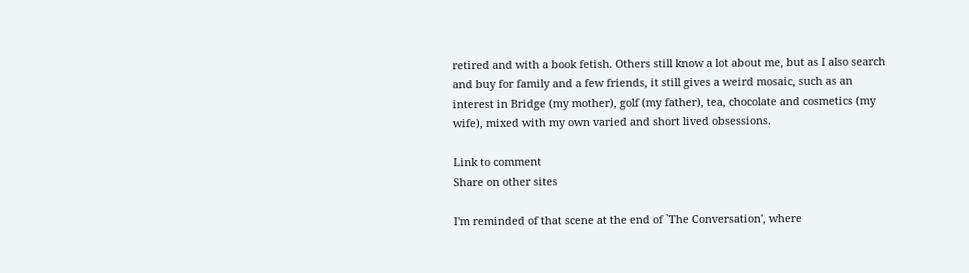retired and with a book fetish. Others still know a lot about me, but as I also search and buy for family and a few friends, it still gives a weird mosaic, such as an interest in Bridge (my mother), golf (my father), tea, chocolate and cosmetics (my wife), mixed with my own varied and short lived obsessions.

Link to comment
Share on other sites

I'm reminded of that scene at the end of `The Conversation', where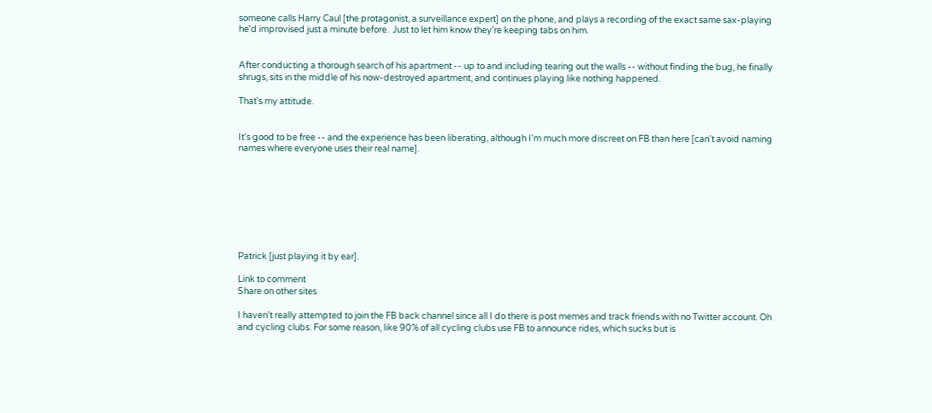someone calls Harry Caul [the protagonist, a surveillance expert] on the phone, and plays a recording of the exact same sax-playing he'd improvised just a minute before.  Just to let him know they're keeping tabs on him.


After conducting a thorough search of his apartment -- up to and including tearing out the walls -- without finding the bug, he finally shrugs, sits in the middle of his now-destroyed apartment, and continues playing like nothing happened.

That's my attitude.


It's good to be free -- and the experience has been liberating, although I'm much more discreet on FB than here [can't avoid naming names where everyone uses their real name].








Patrick [just playing it by ear].

Link to comment
Share on other sites

I haven't really attempted to join the FB back channel since all I do there is post memes and track friends with no Twitter account. Oh and cycling clubs. For some reason, like 90% of all cycling clubs use FB to announce rides, which sucks but is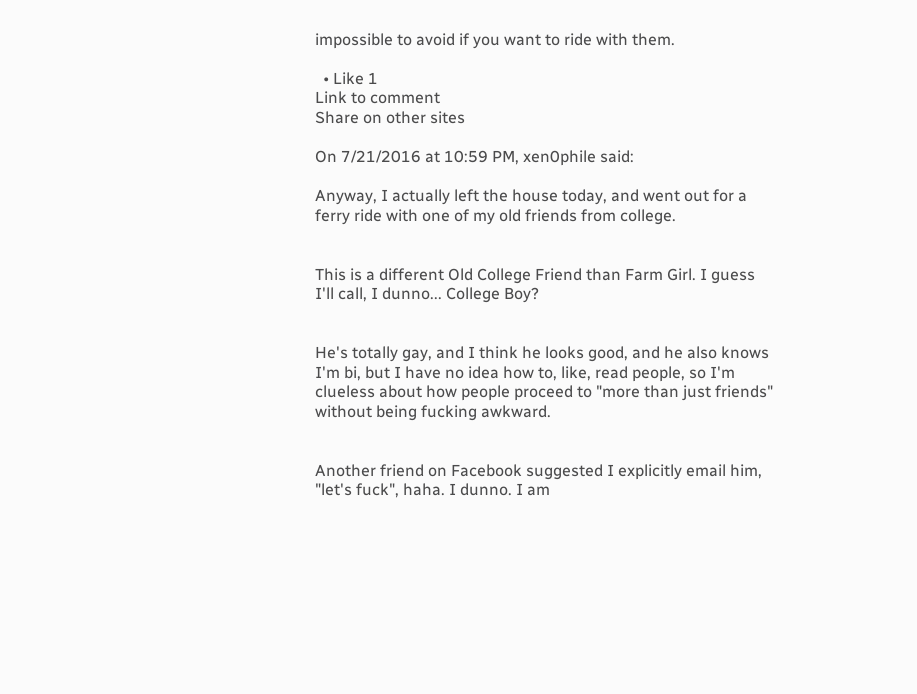impossible to avoid if you want to ride with them.

  • Like 1
Link to comment
Share on other sites

On 7/21/2016 at 10:59 PM, xen0phile said:

Anyway, I actually left the house today, and went out for a ferry ride with one of my old friends from college.


This is a different Old College Friend than Farm Girl. I guess I'll call, I dunno... College Boy?


He's totally gay, and I think he looks good, and he also knows I'm bi, but I have no idea how to, like, read people, so I'm clueless about how people proceed to "more than just friends" without being fucking awkward.


Another friend on Facebook suggested I explicitly email him, "let's fuck", haha. I dunno. I am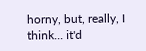horny, but, really, I think... it'd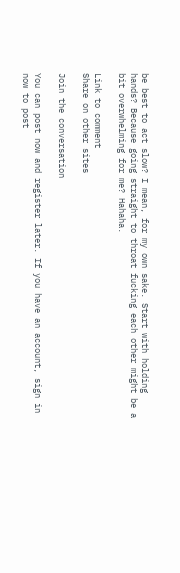be best to act slow? I mean, for my own sake. Start with holding hands? Because going straight to throat fucking each other might be a bit overwhelming for me? Hahaha.

Link to comment
Share on other sites

Join the conversation

You can post now and register later. If you have an account, sign in now to post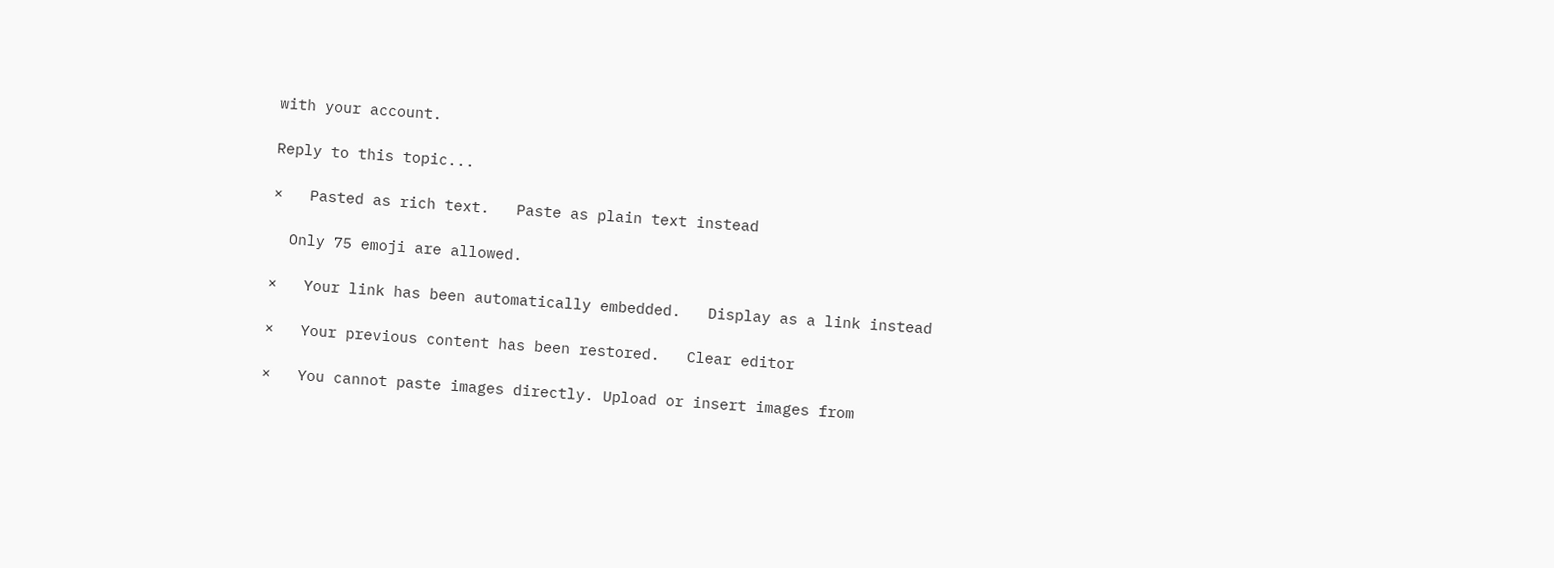with your account.

Reply to this topic...

×   Pasted as rich text.   Paste as plain text instead

  Only 75 emoji are allowed.

×   Your link has been automatically embedded.   Display as a link instead

×   Your previous content has been restored.   Clear editor

×   You cannot paste images directly. Upload or insert images from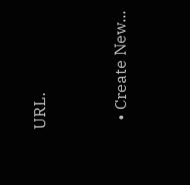URL.


  • Create New...